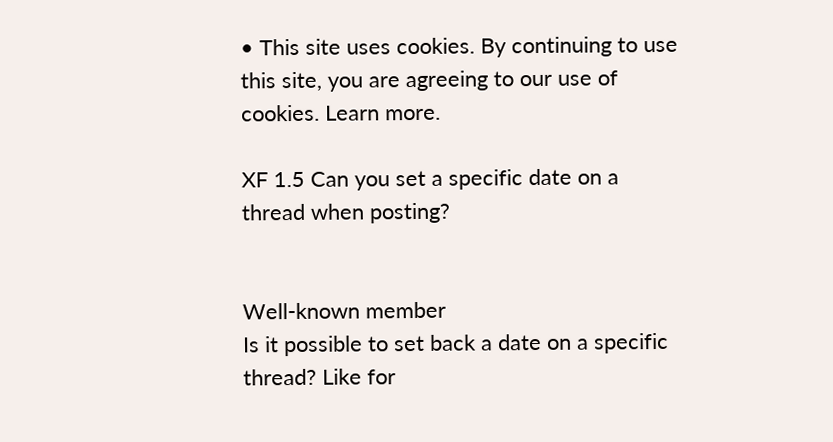• This site uses cookies. By continuing to use this site, you are agreeing to our use of cookies. Learn more.

XF 1.5 Can you set a specific date on a thread when posting?


Well-known member
Is it possible to set back a date on a specific thread? Like for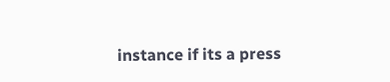instance if its a press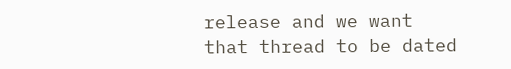release and we want that thread to be dated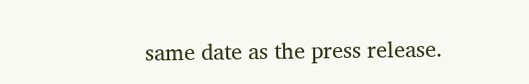same date as the press release.